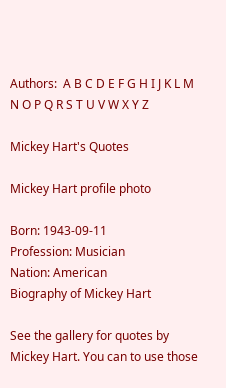Authors:  A B C D E F G H I J K L M N O P Q R S T U V W X Y Z

Mickey Hart's Quotes

Mickey Hart profile photo

Born: 1943-09-11
Profession: Musician
Nation: American
Biography of Mickey Hart

See the gallery for quotes by Mickey Hart. You can to use those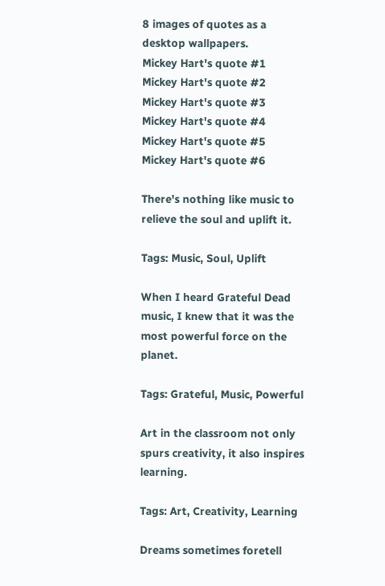8 images of quotes as a desktop wallpapers.
Mickey Hart's quote #1
Mickey Hart's quote #2
Mickey Hart's quote #3
Mickey Hart's quote #4
Mickey Hart's quote #5
Mickey Hart's quote #6

There's nothing like music to relieve the soul and uplift it.

Tags: Music, Soul, Uplift

When I heard Grateful Dead music, I knew that it was the most powerful force on the planet.

Tags: Grateful, Music, Powerful

Art in the classroom not only spurs creativity, it also inspires learning.

Tags: Art, Creativity, Learning

Dreams sometimes foretell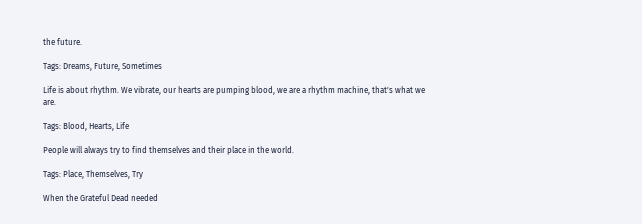the future.

Tags: Dreams, Future, Sometimes

Life is about rhythm. We vibrate, our hearts are pumping blood, we are a rhythm machine, that's what we are.

Tags: Blood, Hearts, Life

People will always try to find themselves and their place in the world.

Tags: Place, Themselves, Try

When the Grateful Dead needed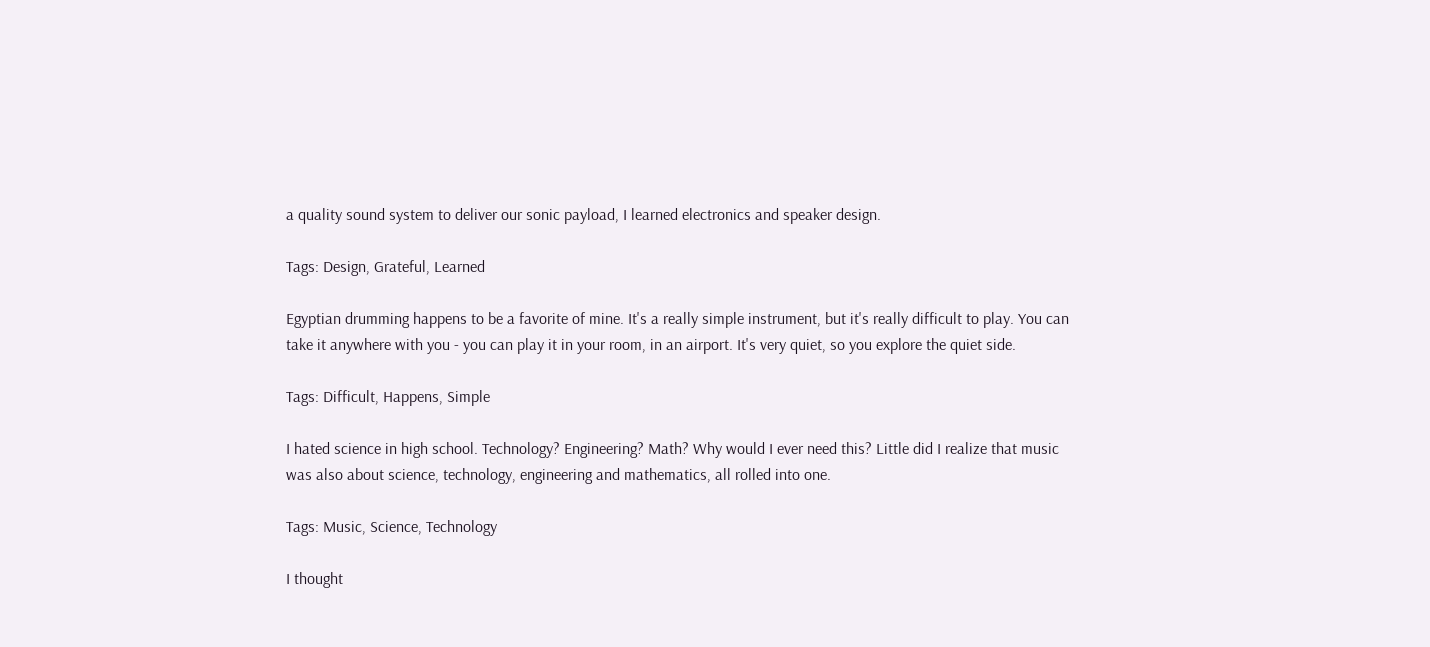a quality sound system to deliver our sonic payload, I learned electronics and speaker design.

Tags: Design, Grateful, Learned

Egyptian drumming happens to be a favorite of mine. It's a really simple instrument, but it's really difficult to play. You can take it anywhere with you - you can play it in your room, in an airport. It's very quiet, so you explore the quiet side.

Tags: Difficult, Happens, Simple

I hated science in high school. Technology? Engineering? Math? Why would I ever need this? Little did I realize that music was also about science, technology, engineering and mathematics, all rolled into one.

Tags: Music, Science, Technology

I thought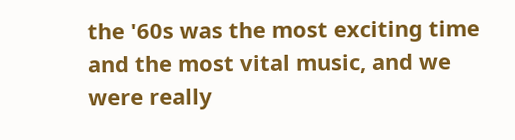the '60s was the most exciting time and the most vital music, and we were really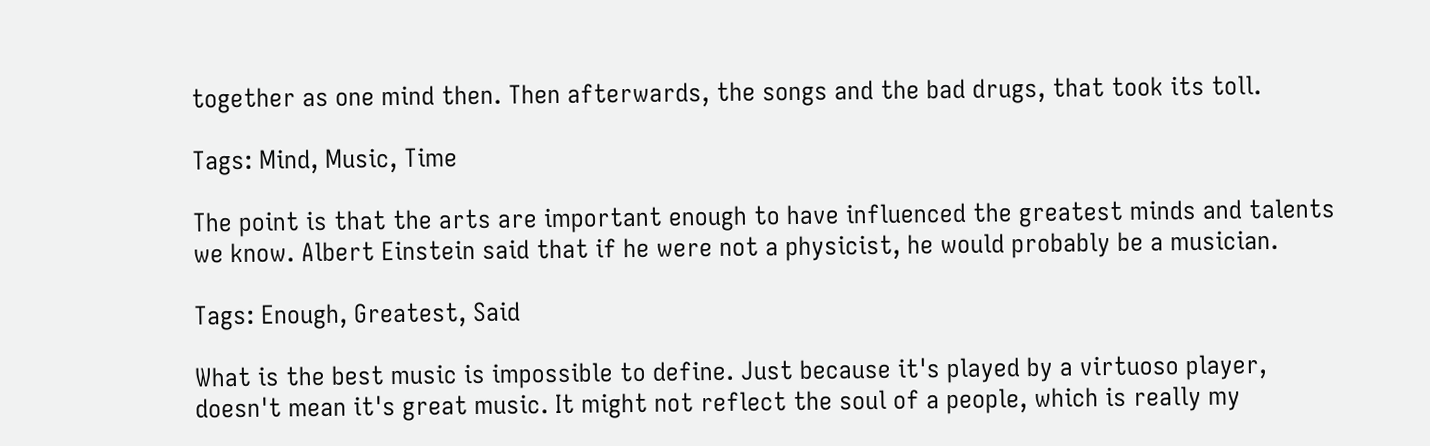together as one mind then. Then afterwards, the songs and the bad drugs, that took its toll.

Tags: Mind, Music, Time

The point is that the arts are important enough to have influenced the greatest minds and talents we know. Albert Einstein said that if he were not a physicist, he would probably be a musician.

Tags: Enough, Greatest, Said

What is the best music is impossible to define. Just because it's played by a virtuoso player, doesn't mean it's great music. It might not reflect the soul of a people, which is really my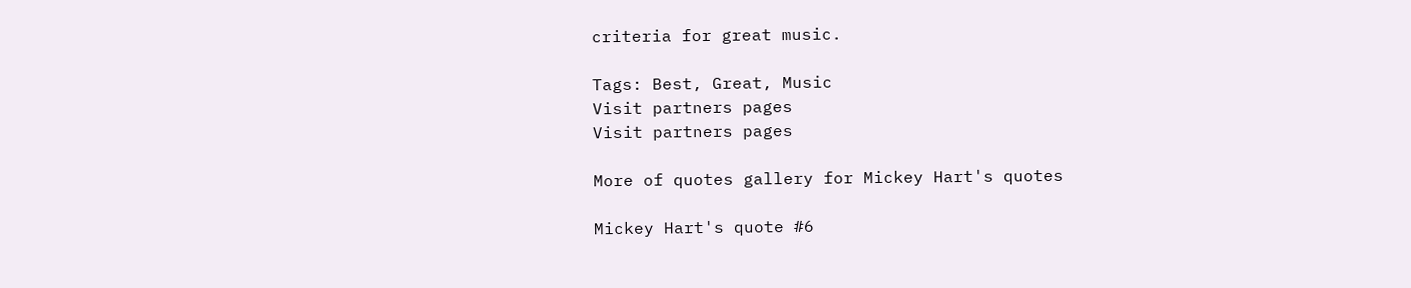criteria for great music.

Tags: Best, Great, Music
Visit partners pages
Visit partners pages

More of quotes gallery for Mickey Hart's quotes

Mickey Hart's quote #6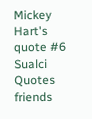Mickey Hart's quote #6
Sualci Quotes friends